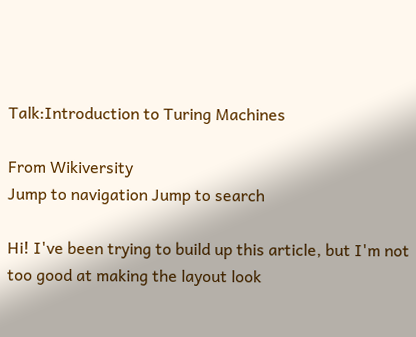Talk:Introduction to Turing Machines

From Wikiversity
Jump to navigation Jump to search

Hi! I've been trying to build up this article, but I'm not too good at making the layout look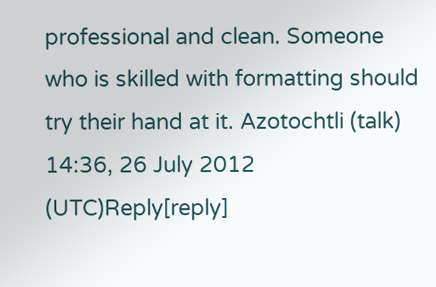professional and clean. Someone who is skilled with formatting should try their hand at it. Azotochtli (talk) 14:36, 26 July 2012 (UTC)Reply[reply]